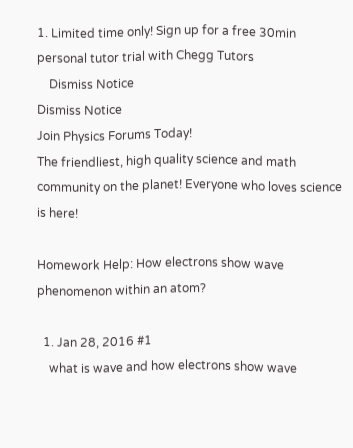1. Limited time only! Sign up for a free 30min personal tutor trial with Chegg Tutors
    Dismiss Notice
Dismiss Notice
Join Physics Forums Today!
The friendliest, high quality science and math community on the planet! Everyone who loves science is here!

Homework Help: How electrons show wave phenomenon within an atom?

  1. Jan 28, 2016 #1
    what is wave and how electrons show wave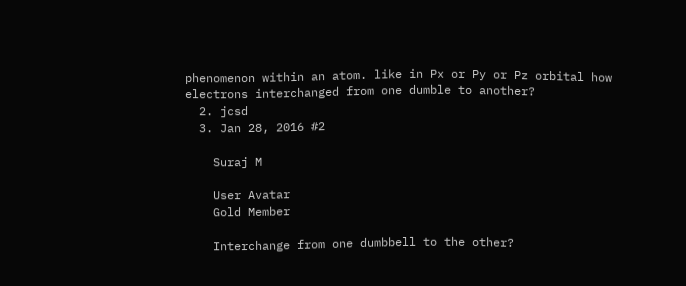phenomenon within an atom. like in Px or Py or Pz orbital how electrons interchanged from one dumble to another?
  2. jcsd
  3. Jan 28, 2016 #2

    Suraj M

    User Avatar
    Gold Member

    Interchange from one dumbbell to the other?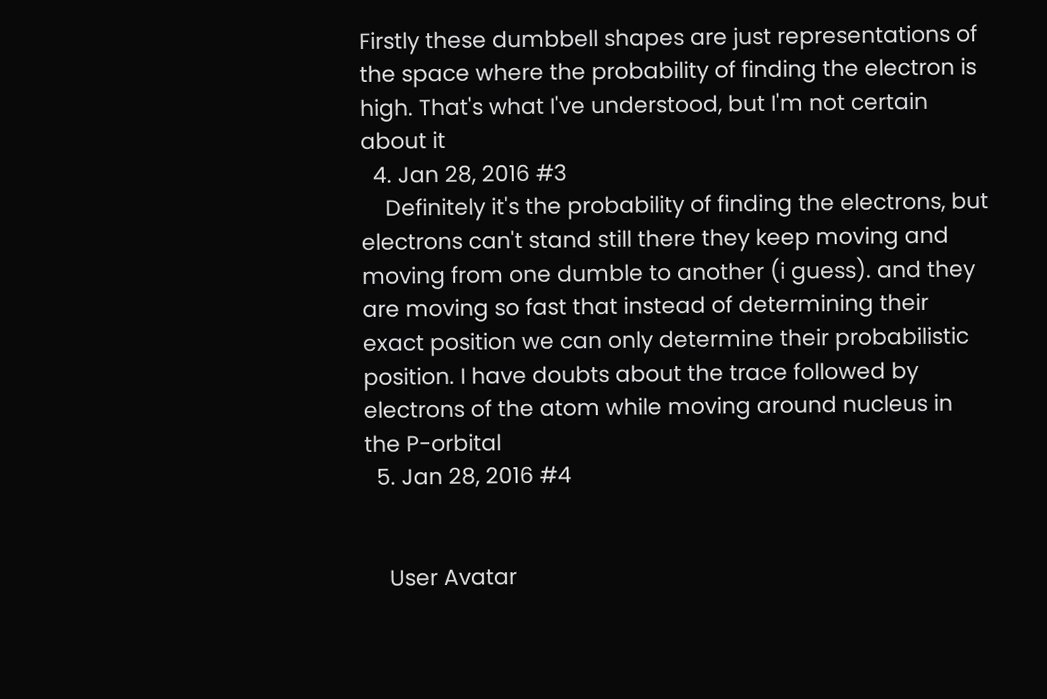Firstly these dumbbell shapes are just representations of the space where the probability of finding the electron is high. That's what I've understood, but I'm not certain about it
  4. Jan 28, 2016 #3
    Definitely it's the probability of finding the electrons, but electrons can't stand still there they keep moving and moving from one dumble to another (i guess). and they are moving so fast that instead of determining their exact position we can only determine their probabilistic position. I have doubts about the trace followed by electrons of the atom while moving around nucleus in the P-orbital
  5. Jan 28, 2016 #4


    User Avatar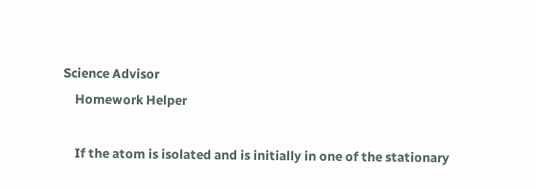Science Advisor
    Homework Helper

    If the atom is isolated and is initially in one of the stationary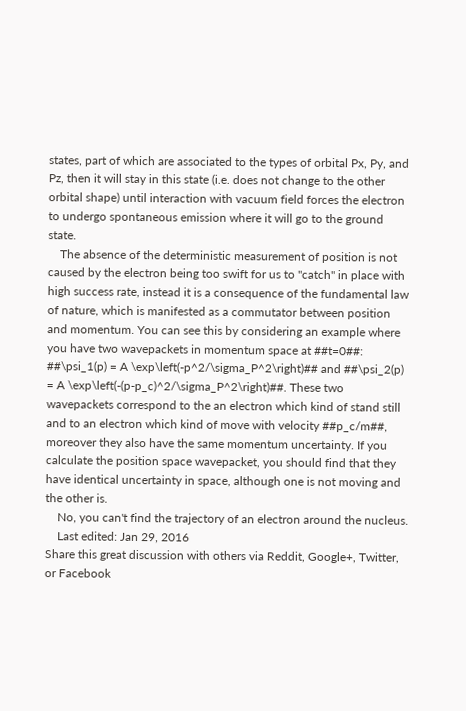states, part of which are associated to the types of orbital Px, Py, and Pz, then it will stay in this state (i.e. does not change to the other orbital shape) until interaction with vacuum field forces the electron to undergo spontaneous emission where it will go to the ground state.
    The absence of the deterministic measurement of position is not caused by the electron being too swift for us to "catch" in place with high success rate, instead it is a consequence of the fundamental law of nature, which is manifested as a commutator between position and momentum. You can see this by considering an example where you have two wavepackets in momentum space at ##t=0##: ##\psi_1(p) = A \exp\left(-p^2/\sigma_P^2\right)## and ##\psi_2(p) = A \exp\left(-(p-p_c)^2/\sigma_P^2\right)##. These two wavepackets correspond to the an electron which kind of stand still and to an electron which kind of move with velocity ##p_c/m##, moreover they also have the same momentum uncertainty. If you calculate the position space wavepacket, you should find that they have identical uncertainty in space, although one is not moving and the other is.
    No, you can't find the trajectory of an electron around the nucleus.
    Last edited: Jan 29, 2016
Share this great discussion with others via Reddit, Google+, Twitter, or Facebook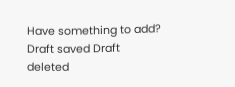Have something to add?
Draft saved Draft deleted